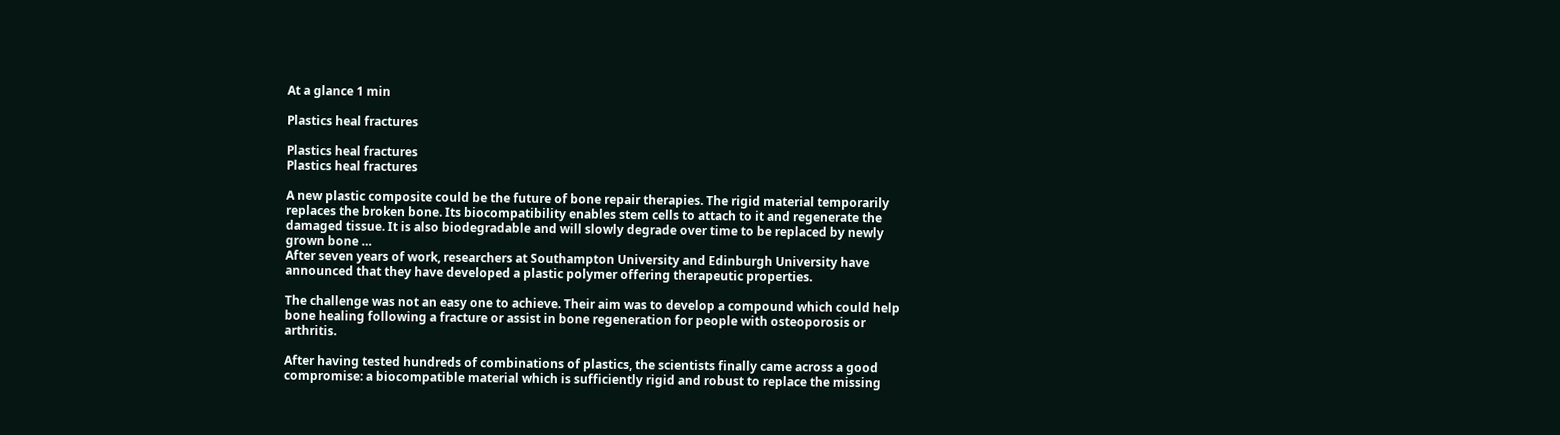At a glance 1 min

Plastics heal fractures

Plastics heal fractures
Plastics heal fractures

A new plastic composite could be the future of bone repair therapies. The rigid material temporarily replaces the broken bone. Its biocompatibility enables stem cells to attach to it and regenerate the damaged tissue. It is also biodegradable and will slowly degrade over time to be replaced by newly grown bone …
After seven years of work, researchers at Southampton University and Edinburgh University have announced that they have developed a plastic polymer offering therapeutic properties.

The challenge was not an easy one to achieve. Their aim was to develop a compound which could help  bone healing following a fracture or assist in bone regeneration for people with osteoporosis or arthritis.

After having tested hundreds of combinations of plastics, the scientists finally came across a good compromise: a biocompatible material which is sufficiently rigid and robust to replace the missing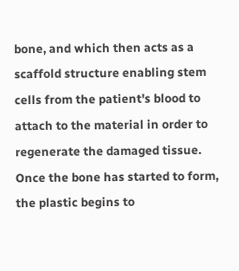bone, and which then acts as a scaffold structure enabling stem cells from the patient's blood to attach to the material in order to regenerate the damaged tissue. Once the bone has started to form, the plastic begins to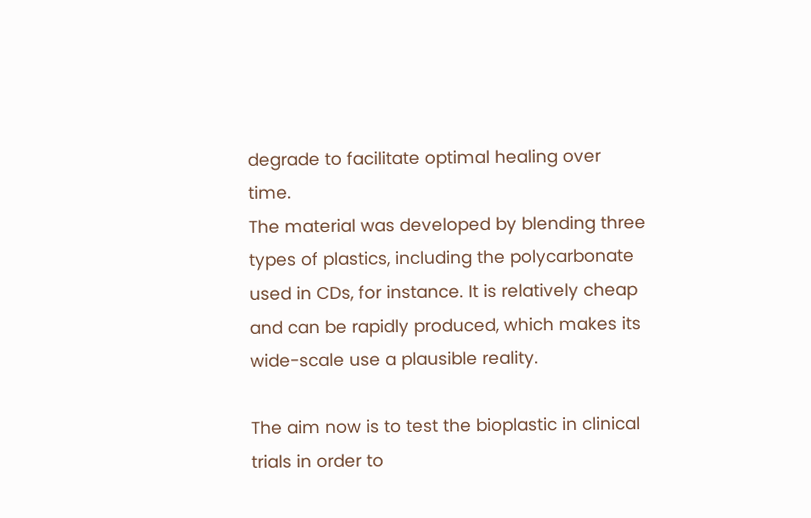degrade to facilitate optimal healing over time.
The material was developed by blending three types of plastics, including the polycarbonate used in CDs, for instance. It is relatively cheap and can be rapidly produced, which makes its wide-scale use a plausible reality.

The aim now is to test the bioplastic in clinical trials in order to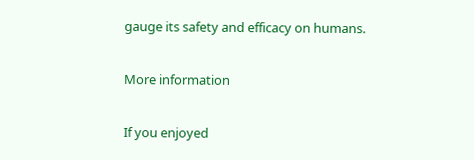gauge its safety and efficacy on humans.

More information

If you enjoyed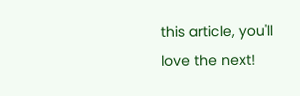this article, you'll love the next!